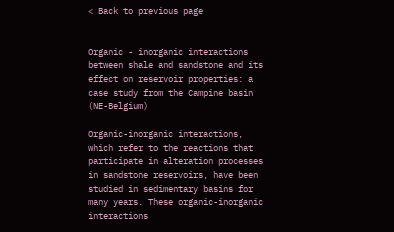< Back to previous page


Organic - inorganic interactions between shale and sandstone and its effect on reservoir properties: a case study from the Campine basin (NE-Belgium)

Organic-inorganic interactions, which refer to the reactions that participate in alteration processes in sandstone reservoirs, have been studied in sedimentary basins for many years. These organic-inorganic interactions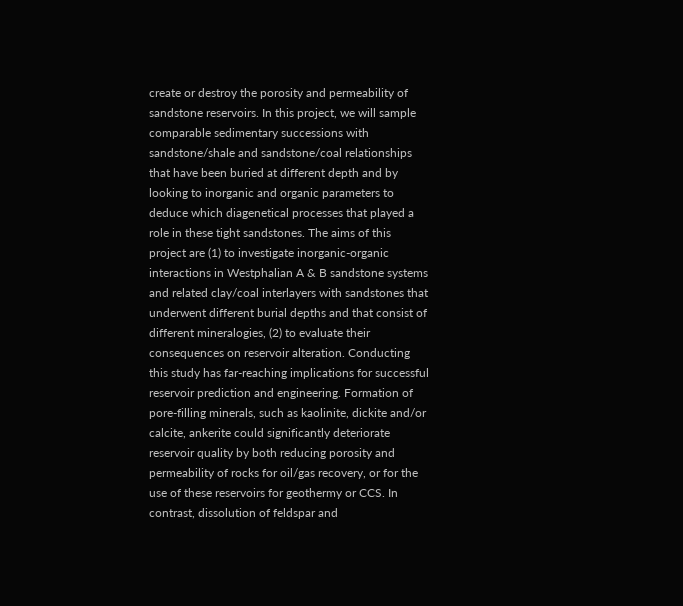create or destroy the porosity and permeability of sandstone reservoirs. In this project, we will sample comparable sedimentary successions with sandstone/shale and sandstone/coal relationships that have been buried at different depth and by looking to inorganic and organic parameters to deduce which diagenetical processes that played a role in these tight sandstones. The aims of this project are (1) to investigate inorganic-organic interactions in Westphalian A & B sandstone systems and related clay/coal interlayers with sandstones that underwent different burial depths and that consist of different mineralogies, (2) to evaluate their consequences on reservoir alteration. Conducting this study has far-reaching implications for successful reservoir prediction and engineering. Formation of pore-filling minerals, such as kaolinite, dickite and/or calcite, ankerite could significantly deteriorate reservoir quality by both reducing porosity and permeability of rocks for oil/gas recovery, or for the use of these reservoirs for geothermy or CCS. In contrast, dissolution of feldspar and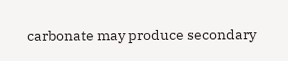carbonate may produce secondary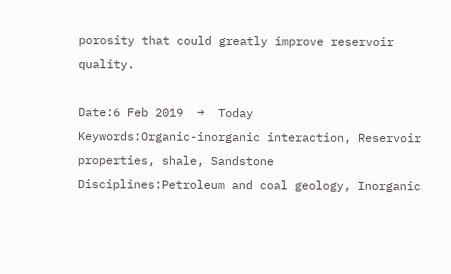porosity that could greatly improve reservoir quality.

Date:6 Feb 2019  →  Today
Keywords:Organic-inorganic interaction, Reservoir properties, shale, Sandstone
Disciplines:Petroleum and coal geology, Inorganic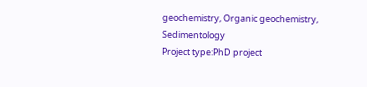geochemistry, Organic geochemistry, Sedimentology
Project type:PhD project